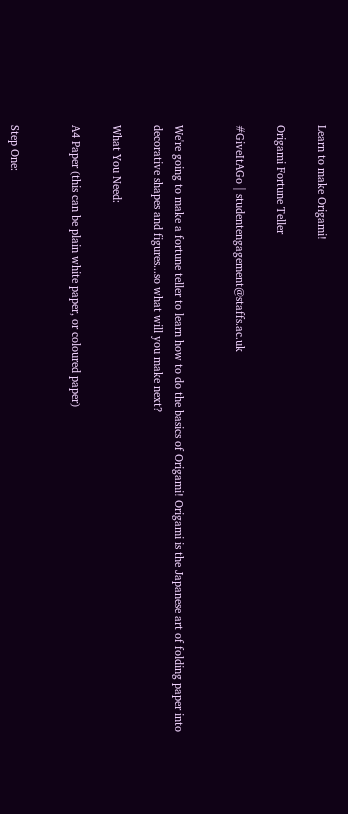Learn to make Origami!

Origami Fortune Teller

#GiveItAGo | studentengagement@staffs.ac.uk


We're going to make a fortune teller to learn how to do the basics of Origami! Origami is the Japanese art of folding paper into decorative shapes and figures...so what will you make next?

What You Need:

A4 Paper (this can be plain white paper, or coloured paper)


Step One: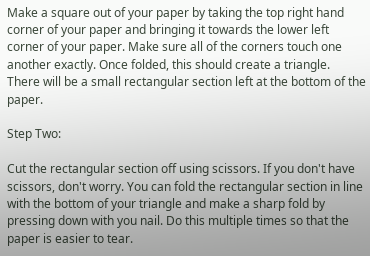Make a square out of your paper by taking the top right hand corner of your paper and bringing it towards the lower left corner of your paper. Make sure all of the corners touch one another exactly. Once folded, this should create a triangle.  There will be a small rectangular section left at the bottom of the paper.

Step Two:

Cut the rectangular section off using scissors. If you don't have scissors, don't worry. You can fold the rectangular section in line with the bottom of your triangle and make a sharp fold by pressing down with you nail. Do this multiple times so that the paper is easier to tear.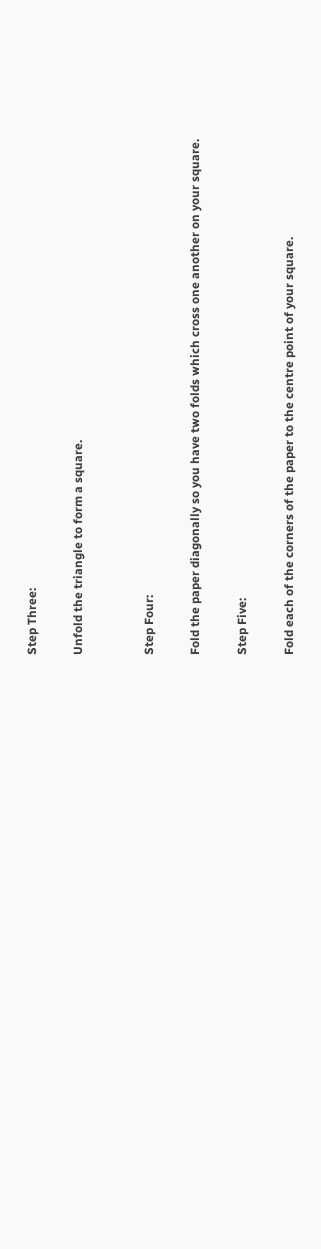Step Three:

Unfold the triangle to form a square.


Step Four:

Fold the paper diagonally so you have two folds which cross one another on your square.

Step Five:

Fold each of the corners of the paper to the centre point of your square.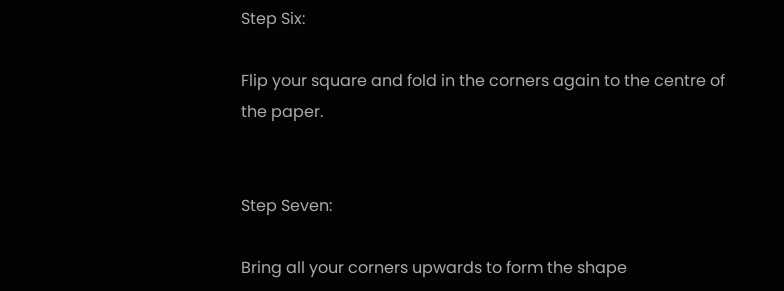Step Six:

Flip your square and fold in the corners again to the centre of the paper.


Step Seven:

Bring all your corners upwards to form the shape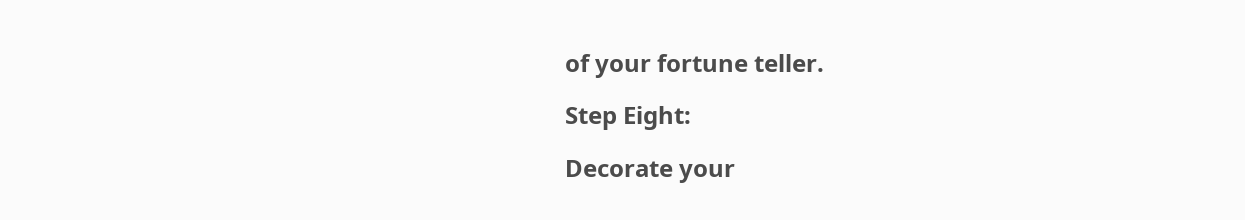of your fortune teller.

Step Eight:

Decorate your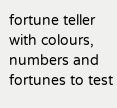fortune teller with colours, numbers and fortunes to test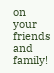on your friends and family!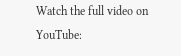Watch the full video on YouTube: